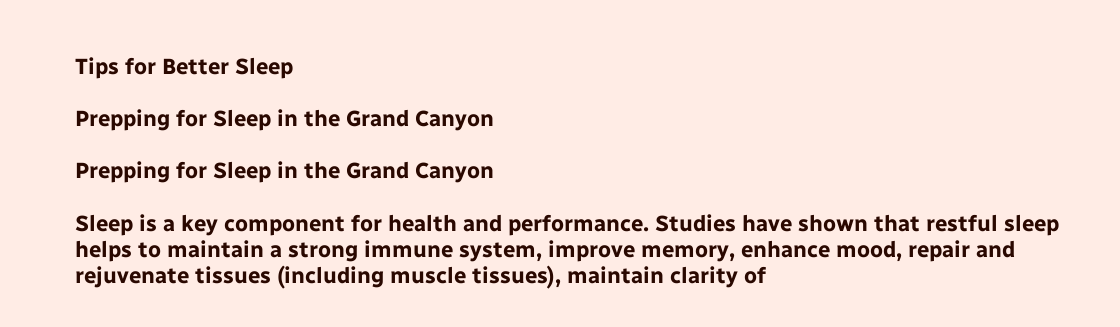Tips for Better Sleep

Prepping for Sleep in the Grand Canyon

Prepping for Sleep in the Grand Canyon

Sleep is a key component for health and performance. Studies have shown that restful sleep helps to maintain a strong immune system, improve memory, enhance mood, repair and rejuvenate tissues (including muscle tissues), maintain clarity of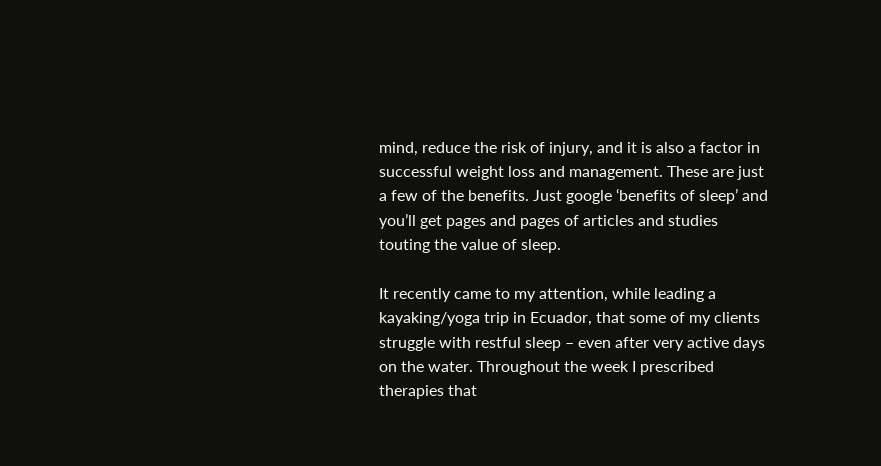mind, reduce the risk of injury, and it is also a factor in successful weight loss and management. These are just a few of the benefits. Just google ‘benefits of sleep’ and you’ll get pages and pages of articles and studies touting the value of sleep.

It recently came to my attention, while leading a kayaking/yoga trip in Ecuador, that some of my clients struggle with restful sleep – even after very active days on the water. Throughout the week I prescribed therapies that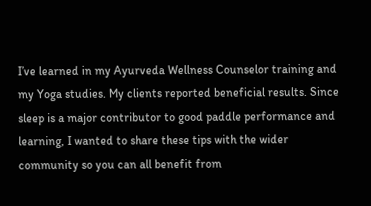I’ve learned in my Ayurveda Wellness Counselor training and my Yoga studies. My clients reported beneficial results. Since sleep is a major contributor to good paddle performance and learning, I wanted to share these tips with the wider community so you can all benefit from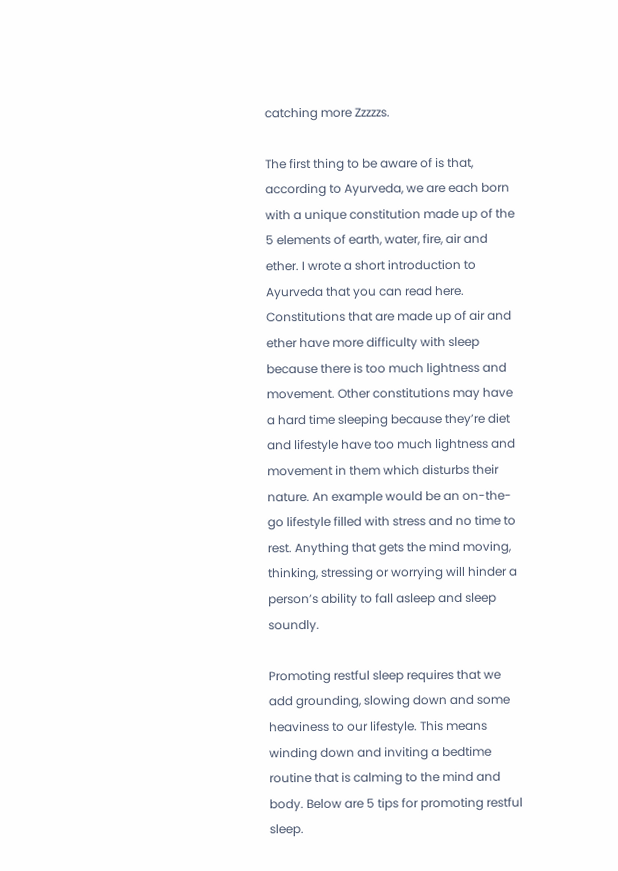catching more Zzzzzs.

The first thing to be aware of is that, according to Ayurveda, we are each born with a unique constitution made up of the 5 elements of earth, water, fire, air and ether. I wrote a short introduction to Ayurveda that you can read here. Constitutions that are made up of air and ether have more difficulty with sleep because there is too much lightness and movement. Other constitutions may have a hard time sleeping because they’re diet and lifestyle have too much lightness and movement in them which disturbs their nature. An example would be an on-the-go lifestyle filled with stress and no time to rest. Anything that gets the mind moving, thinking, stressing or worrying will hinder a person’s ability to fall asleep and sleep soundly.

Promoting restful sleep requires that we add grounding, slowing down and some heaviness to our lifestyle. This means winding down and inviting a bedtime routine that is calming to the mind and body. Below are 5 tips for promoting restful sleep.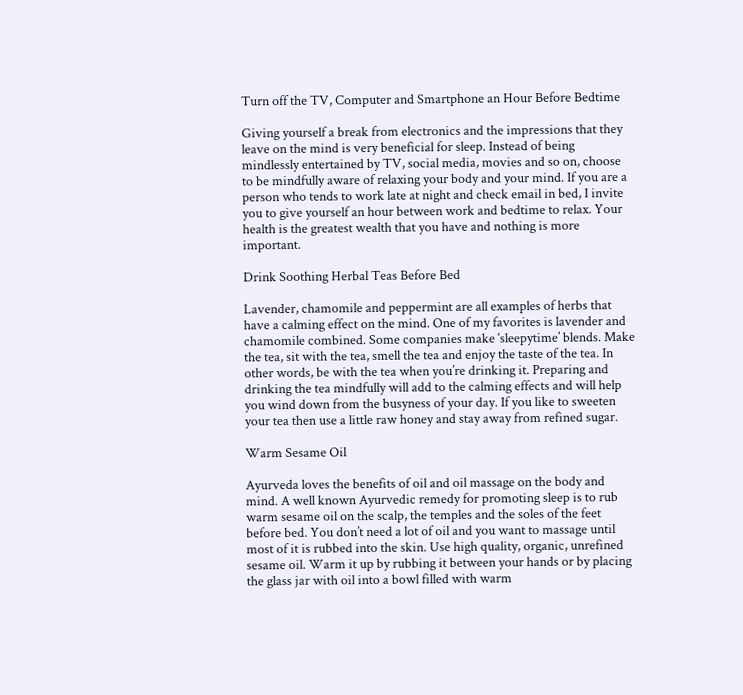Turn off the TV, Computer and Smartphone an Hour Before Bedtime

Giving yourself a break from electronics and the impressions that they leave on the mind is very beneficial for sleep. Instead of being mindlessly entertained by TV, social media, movies and so on, choose to be mindfully aware of relaxing your body and your mind. If you are a person who tends to work late at night and check email in bed, I invite you to give yourself an hour between work and bedtime to relax. Your health is the greatest wealth that you have and nothing is more important.

Drink Soothing Herbal Teas Before Bed

Lavender, chamomile and peppermint are all examples of herbs that have a calming effect on the mind. One of my favorites is lavender and chamomile combined. Some companies make ‘sleepytime’ blends. Make the tea, sit with the tea, smell the tea and enjoy the taste of the tea. In other words, be with the tea when you’re drinking it. Preparing and drinking the tea mindfully will add to the calming effects and will help you wind down from the busyness of your day. If you like to sweeten your tea then use a little raw honey and stay away from refined sugar.

Warm Sesame Oil

Ayurveda loves the benefits of oil and oil massage on the body and mind. A well known Ayurvedic remedy for promoting sleep is to rub warm sesame oil on the scalp, the temples and the soles of the feet before bed. You don’t need a lot of oil and you want to massage until most of it is rubbed into the skin. Use high quality, organic, unrefined sesame oil. Warm it up by rubbing it between your hands or by placing the glass jar with oil into a bowl filled with warm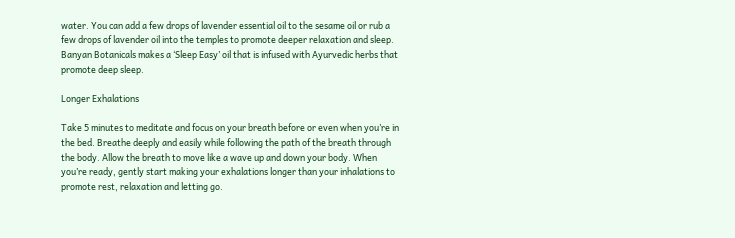water. You can add a few drops of lavender essential oil to the sesame oil or rub a few drops of lavender oil into the temples to promote deeper relaxation and sleep. Banyan Botanicals makes a ‘Sleep Easy’ oil that is infused with Ayurvedic herbs that promote deep sleep.

Longer Exhalations

Take 5 minutes to meditate and focus on your breath before or even when you’re in the bed. Breathe deeply and easily while following the path of the breath through the body. Allow the breath to move like a wave up and down your body. When you’re ready, gently start making your exhalations longer than your inhalations to promote rest, relaxation and letting go.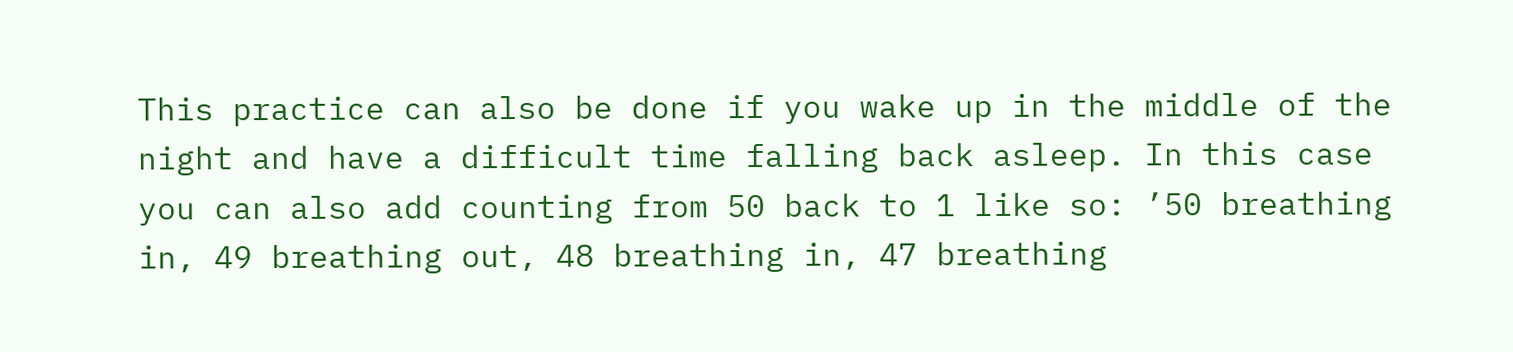This practice can also be done if you wake up in the middle of the night and have a difficult time falling back asleep. In this case you can also add counting from 50 back to 1 like so: ’50 breathing in, 49 breathing out, 48 breathing in, 47 breathing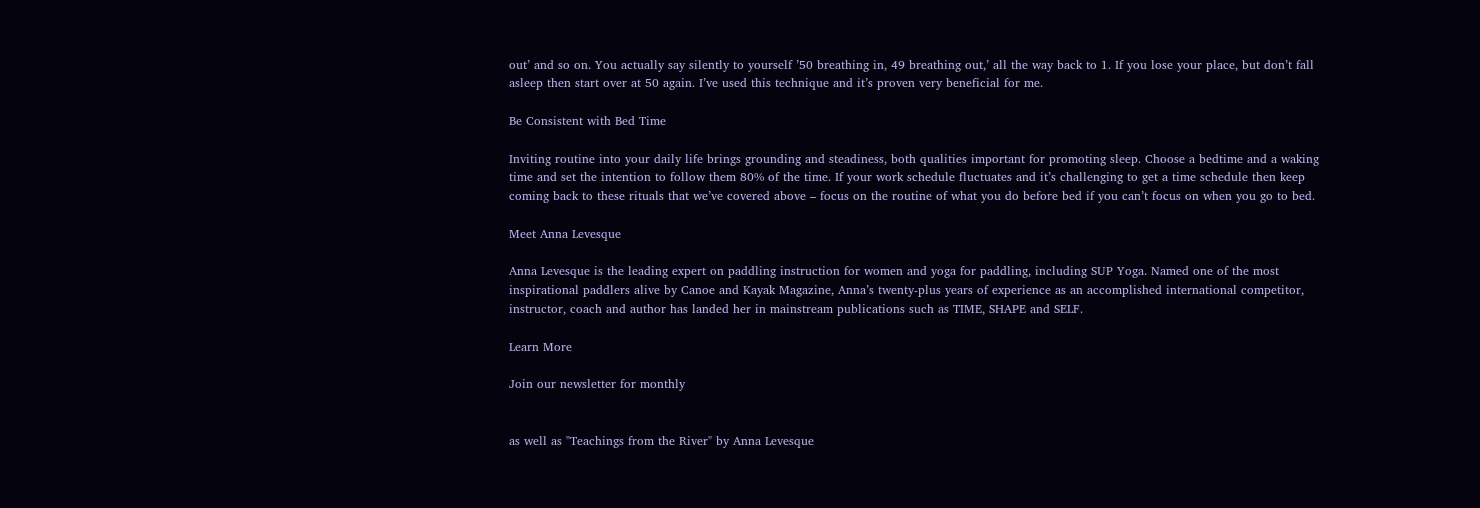out’ and so on. You actually say silently to yourself ’50 breathing in, 49 breathing out,’ all the way back to 1. If you lose your place, but don’t fall asleep then start over at 50 again. I’ve used this technique and it’s proven very beneficial for me.

Be Consistent with Bed Time

Inviting routine into your daily life brings grounding and steadiness, both qualities important for promoting sleep. Choose a bedtime and a waking time and set the intention to follow them 80% of the time. If your work schedule fluctuates and it’s challenging to get a time schedule then keep coming back to these rituals that we’ve covered above – focus on the routine of what you do before bed if you can’t focus on when you go to bed.

Meet Anna Levesque

Anna Levesque is the leading expert on paddling instruction for women and yoga for paddling, including SUP Yoga. Named one of the most inspirational paddlers alive by Canoe and Kayak Magazine, Anna’s twenty-plus years of experience as an accomplished international competitor, instructor, coach and author has landed her in mainstream publications such as TIME, SHAPE and SELF.

Learn More

Join our newsletter for monthly


as well as "Teachings from the River" by Anna Levesque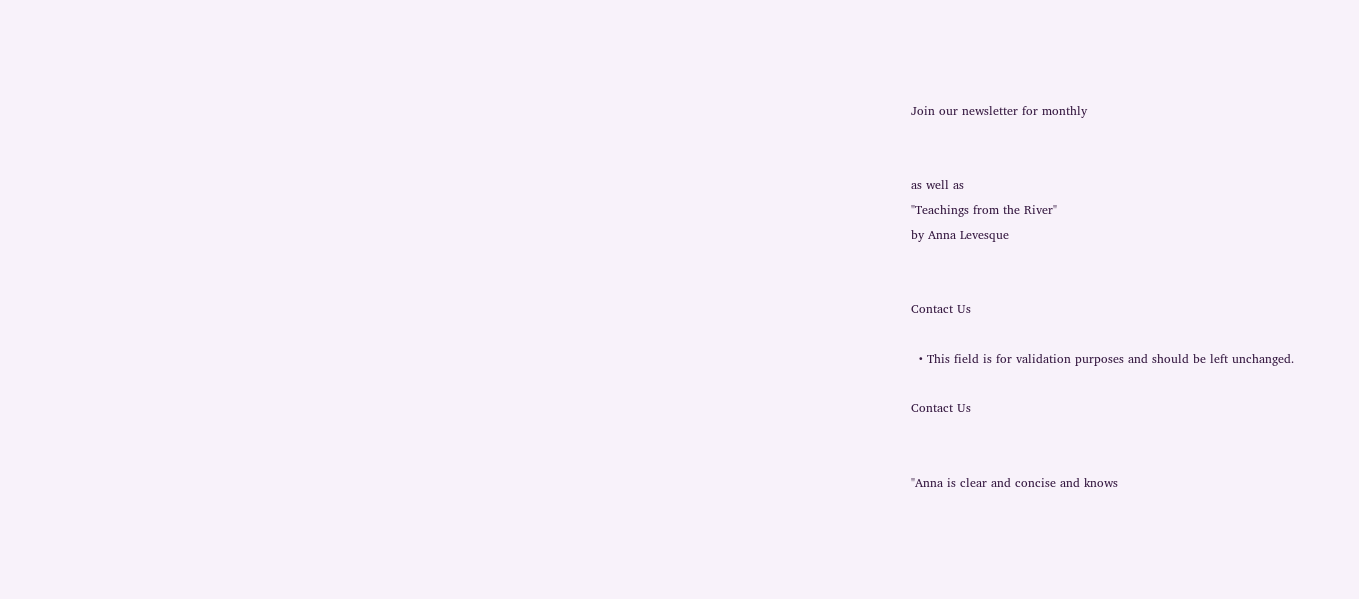Join our newsletter for monthly


as well as
"Teachings from the River"
by Anna Levesque


Contact Us

  • This field is for validation purposes and should be left unchanged.

Contact Us


"Anna is clear and concise and knows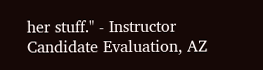her stuff." - Instructor Candidate Evaluation, AZ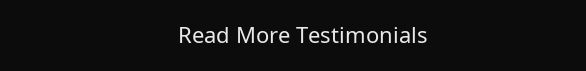Read More Testimonials